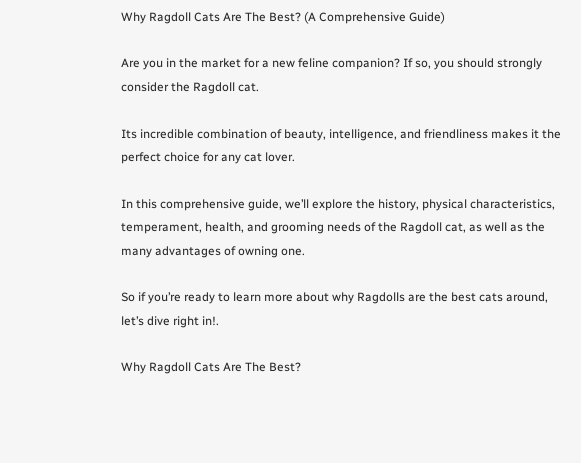Why Ragdoll Cats Are The Best? (A Comprehensive Guide)

Are you in the market for a new feline companion? If so, you should strongly consider the Ragdoll cat.

Its incredible combination of beauty, intelligence, and friendliness makes it the perfect choice for any cat lover.

In this comprehensive guide, we’ll explore the history, physical characteristics, temperament, health, and grooming needs of the Ragdoll cat, as well as the many advantages of owning one.

So if you’re ready to learn more about why Ragdolls are the best cats around, let’s dive right in!.

Why Ragdoll Cats Are The Best?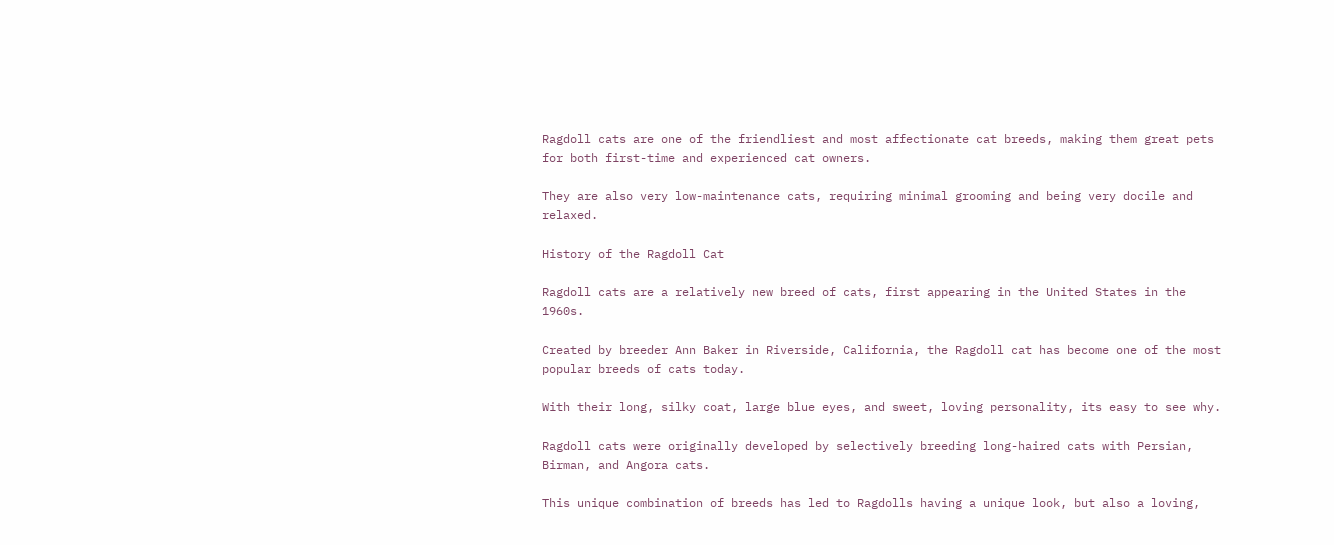Ragdoll cats are one of the friendliest and most affectionate cat breeds, making them great pets for both first-time and experienced cat owners.

They are also very low-maintenance cats, requiring minimal grooming and being very docile and relaxed.

History of the Ragdoll Cat

Ragdoll cats are a relatively new breed of cats, first appearing in the United States in the 1960s.

Created by breeder Ann Baker in Riverside, California, the Ragdoll cat has become one of the most popular breeds of cats today.

With their long, silky coat, large blue eyes, and sweet, loving personality, its easy to see why.

Ragdoll cats were originally developed by selectively breeding long-haired cats with Persian, Birman, and Angora cats.

This unique combination of breeds has led to Ragdolls having a unique look, but also a loving,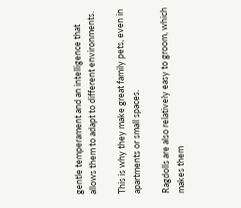gentle temperament and an intelligence that allows them to adapt to different environments.

This is why they make great family pets, even in apartments or small spaces.

Ragdolls are also relatively easy to groom, which makes them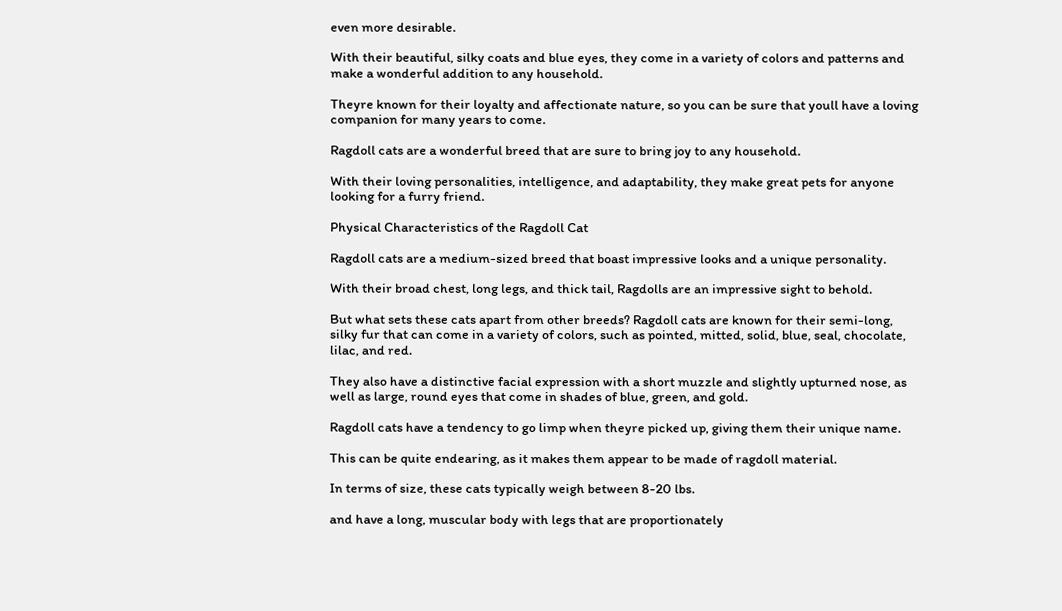even more desirable.

With their beautiful, silky coats and blue eyes, they come in a variety of colors and patterns and make a wonderful addition to any household.

Theyre known for their loyalty and affectionate nature, so you can be sure that youll have a loving companion for many years to come.

Ragdoll cats are a wonderful breed that are sure to bring joy to any household.

With their loving personalities, intelligence, and adaptability, they make great pets for anyone looking for a furry friend.

Physical Characteristics of the Ragdoll Cat

Ragdoll cats are a medium-sized breed that boast impressive looks and a unique personality.

With their broad chest, long legs, and thick tail, Ragdolls are an impressive sight to behold.

But what sets these cats apart from other breeds? Ragdoll cats are known for their semi-long, silky fur that can come in a variety of colors, such as pointed, mitted, solid, blue, seal, chocolate, lilac, and red.

They also have a distinctive facial expression with a short muzzle and slightly upturned nose, as well as large, round eyes that come in shades of blue, green, and gold.

Ragdoll cats have a tendency to go limp when theyre picked up, giving them their unique name.

This can be quite endearing, as it makes them appear to be made of ragdoll material.

In terms of size, these cats typically weigh between 8-20 lbs.

and have a long, muscular body with legs that are proportionately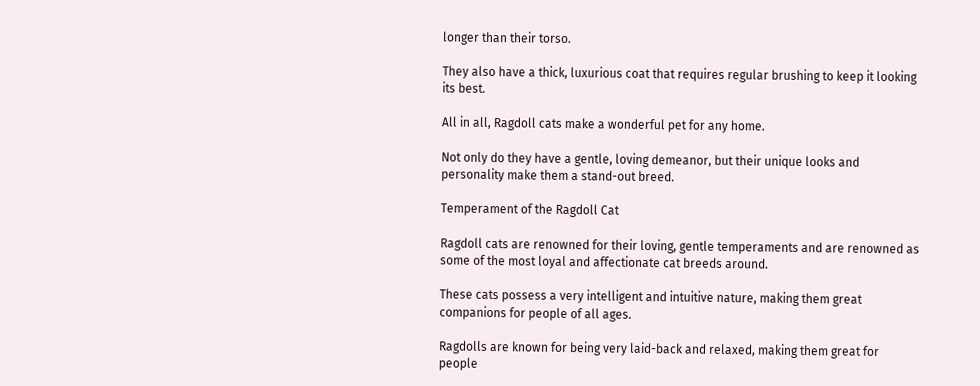longer than their torso.

They also have a thick, luxurious coat that requires regular brushing to keep it looking its best.

All in all, Ragdoll cats make a wonderful pet for any home.

Not only do they have a gentle, loving demeanor, but their unique looks and personality make them a stand-out breed.

Temperament of the Ragdoll Cat

Ragdoll cats are renowned for their loving, gentle temperaments and are renowned as some of the most loyal and affectionate cat breeds around.

These cats possess a very intelligent and intuitive nature, making them great companions for people of all ages.

Ragdolls are known for being very laid-back and relaxed, making them great for people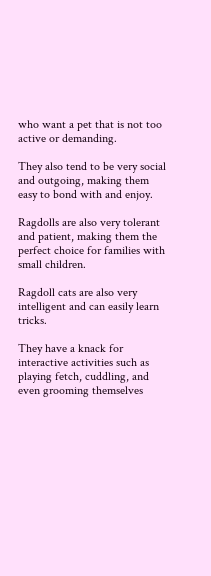who want a pet that is not too active or demanding.

They also tend to be very social and outgoing, making them easy to bond with and enjoy.

Ragdolls are also very tolerant and patient, making them the perfect choice for families with small children.

Ragdoll cats are also very intelligent and can easily learn tricks.

They have a knack for interactive activities such as playing fetch, cuddling, and even grooming themselves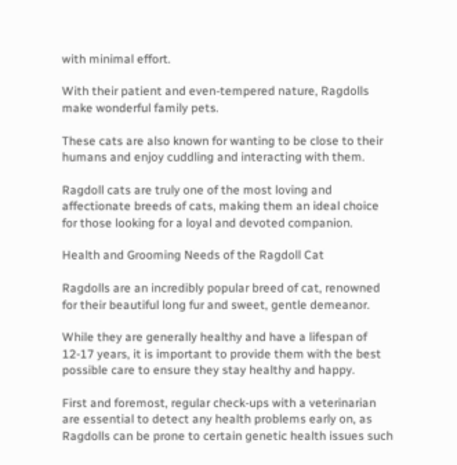with minimal effort.

With their patient and even-tempered nature, Ragdolls make wonderful family pets.

These cats are also known for wanting to be close to their humans and enjoy cuddling and interacting with them.

Ragdoll cats are truly one of the most loving and affectionate breeds of cats, making them an ideal choice for those looking for a loyal and devoted companion.

Health and Grooming Needs of the Ragdoll Cat

Ragdolls are an incredibly popular breed of cat, renowned for their beautiful long fur and sweet, gentle demeanor.

While they are generally healthy and have a lifespan of 12-17 years, it is important to provide them with the best possible care to ensure they stay healthy and happy.

First and foremost, regular check-ups with a veterinarian are essential to detect any health problems early on, as Ragdolls can be prone to certain genetic health issues such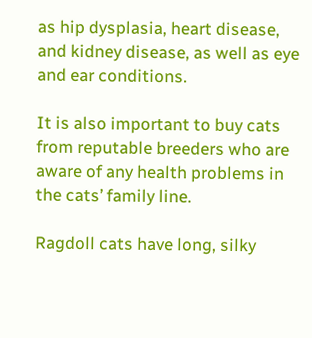as hip dysplasia, heart disease, and kidney disease, as well as eye and ear conditions.

It is also important to buy cats from reputable breeders who are aware of any health problems in the cats’ family line.

Ragdoll cats have long, silky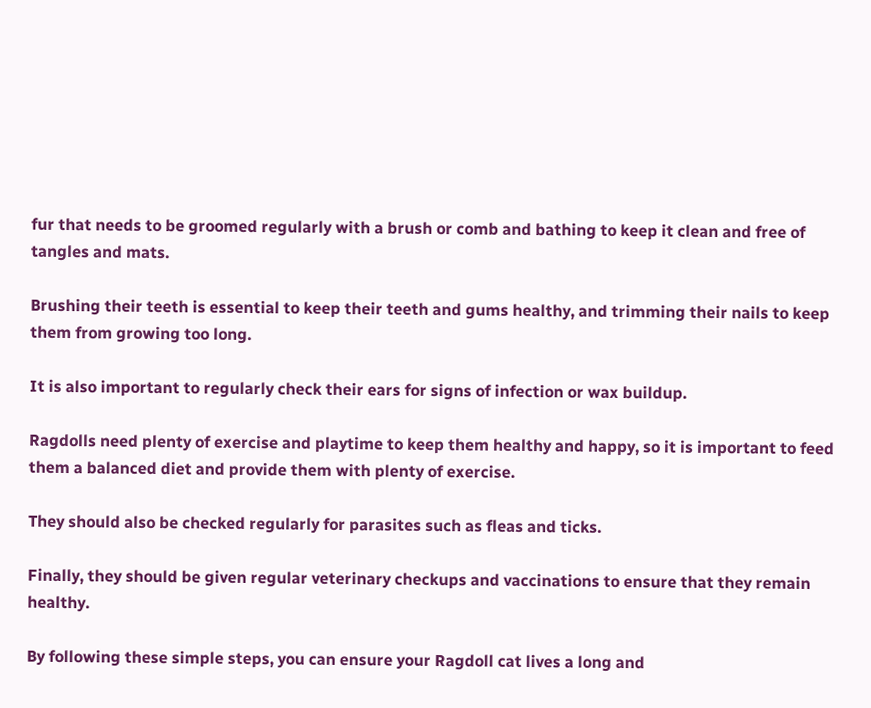fur that needs to be groomed regularly with a brush or comb and bathing to keep it clean and free of tangles and mats.

Brushing their teeth is essential to keep their teeth and gums healthy, and trimming their nails to keep them from growing too long.

It is also important to regularly check their ears for signs of infection or wax buildup.

Ragdolls need plenty of exercise and playtime to keep them healthy and happy, so it is important to feed them a balanced diet and provide them with plenty of exercise.

They should also be checked regularly for parasites such as fleas and ticks.

Finally, they should be given regular veterinary checkups and vaccinations to ensure that they remain healthy.

By following these simple steps, you can ensure your Ragdoll cat lives a long and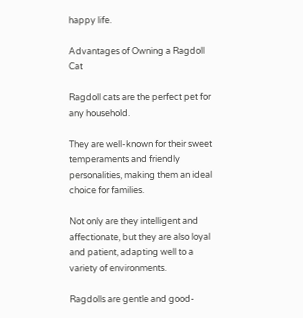happy life.

Advantages of Owning a Ragdoll Cat

Ragdoll cats are the perfect pet for any household.

They are well-known for their sweet temperaments and friendly personalities, making them an ideal choice for families.

Not only are they intelligent and affectionate, but they are also loyal and patient, adapting well to a variety of environments.

Ragdolls are gentle and good-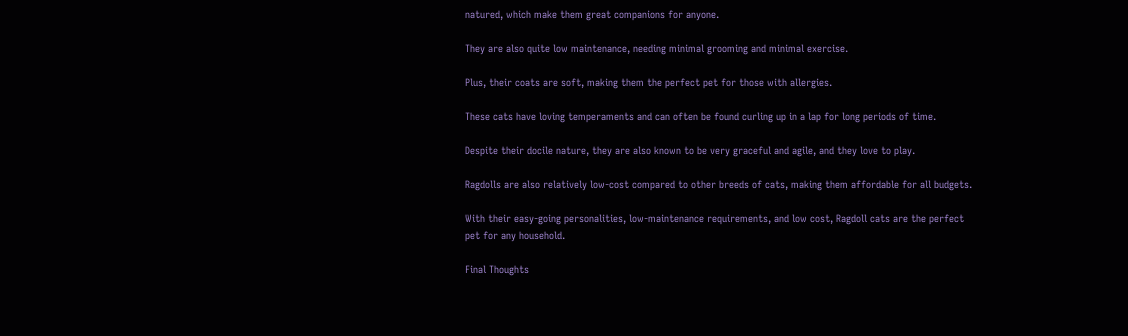natured, which make them great companions for anyone.

They are also quite low maintenance, needing minimal grooming and minimal exercise.

Plus, their coats are soft, making them the perfect pet for those with allergies.

These cats have loving temperaments and can often be found curling up in a lap for long periods of time.

Despite their docile nature, they are also known to be very graceful and agile, and they love to play.

Ragdolls are also relatively low-cost compared to other breeds of cats, making them affordable for all budgets.

With their easy-going personalities, low-maintenance requirements, and low cost, Ragdoll cats are the perfect pet for any household.

Final Thoughts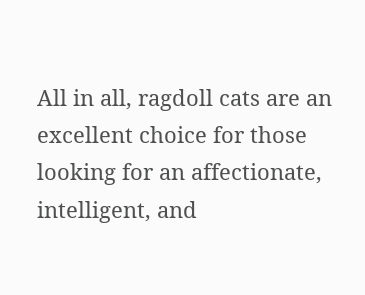All in all, ragdoll cats are an excellent choice for those looking for an affectionate, intelligent, and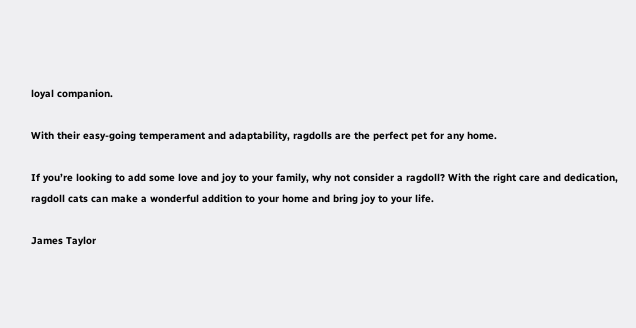loyal companion.

With their easy-going temperament and adaptability, ragdolls are the perfect pet for any home.

If you’re looking to add some love and joy to your family, why not consider a ragdoll? With the right care and dedication, ragdoll cats can make a wonderful addition to your home and bring joy to your life.

James Taylor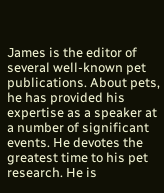James is the editor of several well-known pet publications. About pets, he has provided his expertise as a speaker at a number of significant events. He devotes the greatest time to his pet research. He is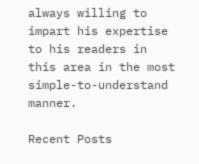always willing to impart his expertise to his readers in this area in the most simple-to-understand manner.

Recent Posts